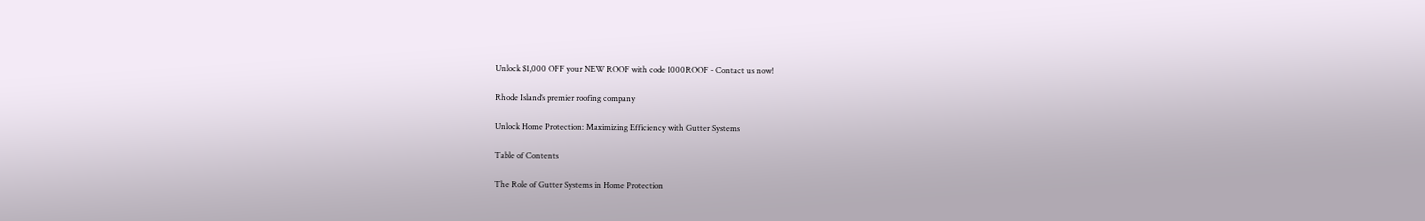Unlock $1,000 OFF your NEW ROOF with code 1000ROOF - Contact us now!

Rhode Island’s premier roofing company

Unlock Home Protection: Maximizing Efficiency with Gutter Systems

Table of Contents

The Role of Gutter Systems in Home Protection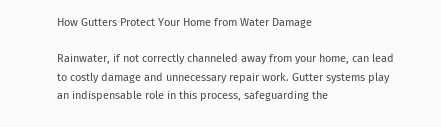How Gutters Protect Your Home from Water Damage

Rainwater, if not correctly channeled away from your home, can lead to costly damage and unnecessary repair work. Gutter systems play an indispensable role in this process, safeguarding the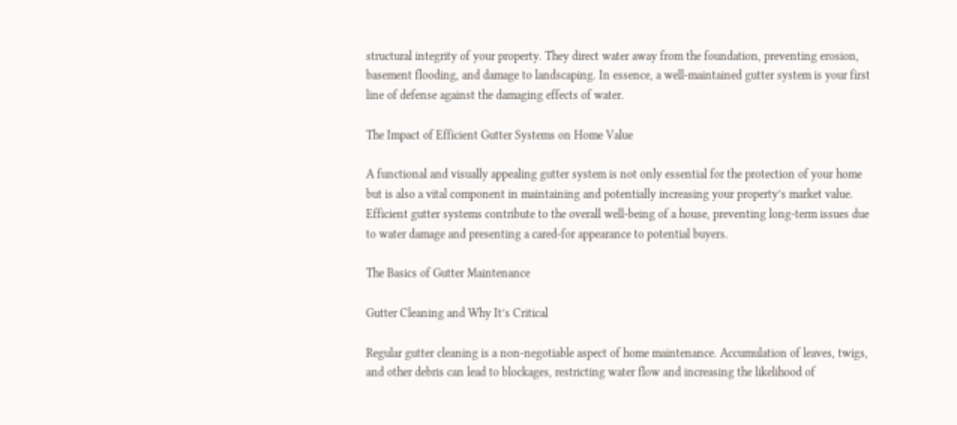structural integrity of your property. They direct water away from the foundation, preventing erosion, basement flooding, and damage to landscaping. In essence, a well-maintained gutter system is your first line of defense against the damaging effects of water.

The Impact of Efficient Gutter Systems on Home Value

A functional and visually appealing gutter system is not only essential for the protection of your home but is also a vital component in maintaining and potentially increasing your property’s market value. Efficient gutter systems contribute to the overall well-being of a house, preventing long-term issues due to water damage and presenting a cared-for appearance to potential buyers.

The Basics of Gutter Maintenance

Gutter Cleaning and Why It’s Critical

Regular gutter cleaning is a non-negotiable aspect of home maintenance. Accumulation of leaves, twigs, and other debris can lead to blockages, restricting water flow and increasing the likelihood of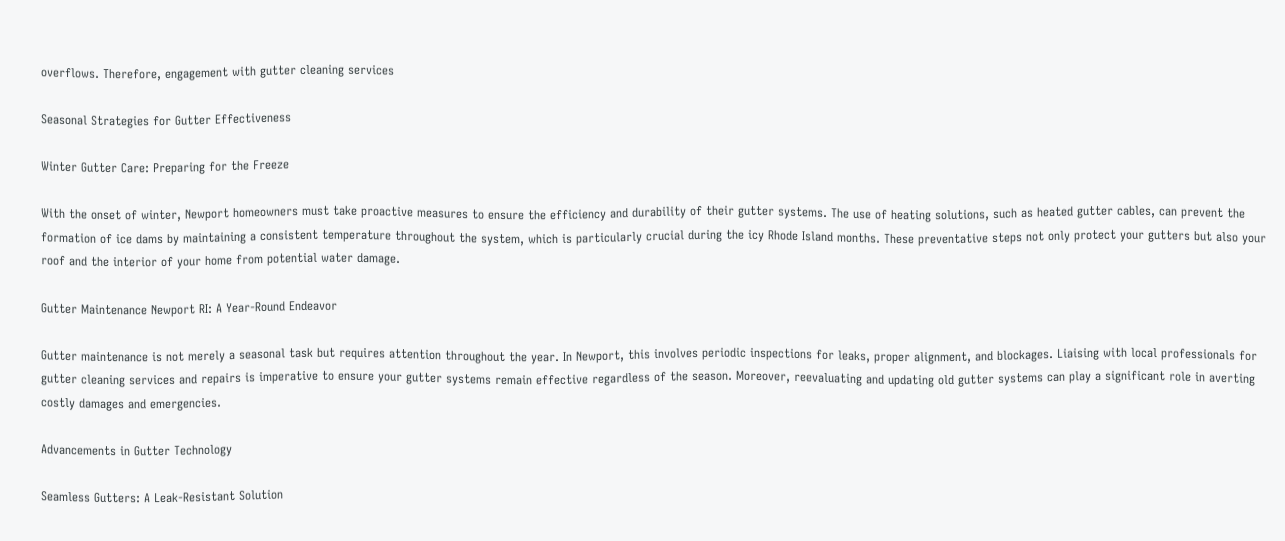overflows. Therefore, engagement with gutter cleaning services

Seasonal Strategies for Gutter Effectiveness

Winter Gutter Care: Preparing for the Freeze

With the onset of winter, Newport homeowners must take proactive measures to ensure the efficiency and durability of their gutter systems. The use of heating solutions, such as heated gutter cables, can prevent the formation of ice dams by maintaining a consistent temperature throughout the system, which is particularly crucial during the icy Rhode Island months. These preventative steps not only protect your gutters but also your roof and the interior of your home from potential water damage.

Gutter Maintenance Newport RI: A Year-Round Endeavor

Gutter maintenance is not merely a seasonal task but requires attention throughout the year. In Newport, this involves periodic inspections for leaks, proper alignment, and blockages. Liaising with local professionals for gutter cleaning services and repairs is imperative to ensure your gutter systems remain effective regardless of the season. Moreover, reevaluating and updating old gutter systems can play a significant role in averting costly damages and emergencies.

Advancements in Gutter Technology

Seamless Gutters: A Leak-Resistant Solution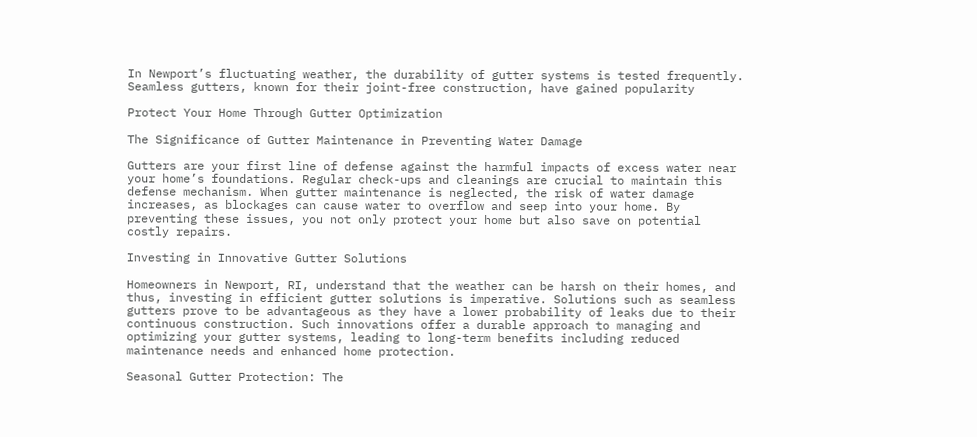In Newport’s fluctuating weather, the durability of gutter systems is tested frequently. Seamless gutters, known for their joint-free construction, have gained popularity

Protect Your Home Through Gutter Optimization

The Significance of Gutter Maintenance in Preventing Water Damage

Gutters are your first line of defense against the harmful impacts of excess water near your home’s foundations. Regular check-ups and cleanings are crucial to maintain this defense mechanism. When gutter maintenance is neglected, the risk of water damage increases, as blockages can cause water to overflow and seep into your home. By preventing these issues, you not only protect your home but also save on potential costly repairs.

Investing in Innovative Gutter Solutions

Homeowners in Newport, RI, understand that the weather can be harsh on their homes, and thus, investing in efficient gutter solutions is imperative. Solutions such as seamless gutters prove to be advantageous as they have a lower probability of leaks due to their continuous construction. Such innovations offer a durable approach to managing and optimizing your gutter systems, leading to long-term benefits including reduced maintenance needs and enhanced home protection.

Seasonal Gutter Protection: The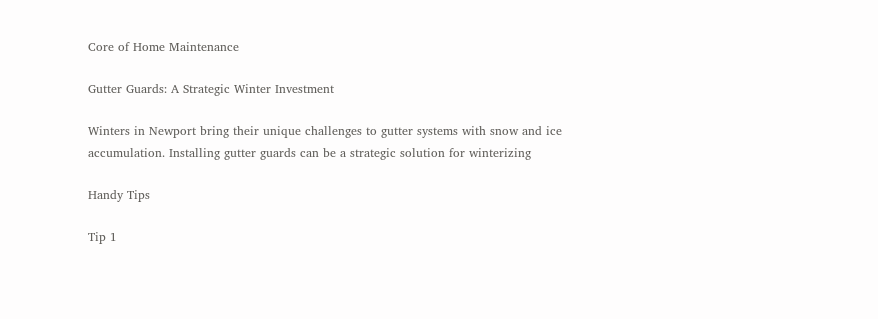Core of Home Maintenance

Gutter Guards: A Strategic Winter Investment

Winters in Newport bring their unique challenges to gutter systems with snow and ice accumulation. Installing gutter guards can be a strategic solution for winterizing

Handy Tips

Tip 1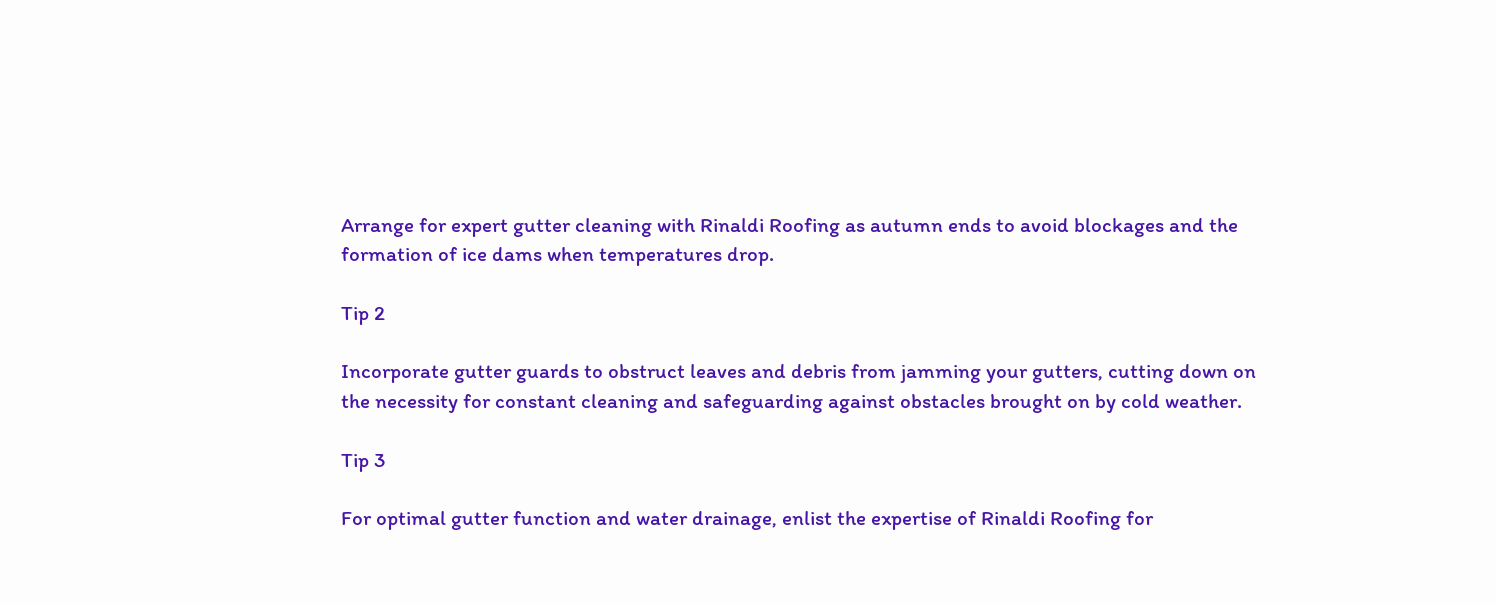Arrange for expert gutter cleaning with Rinaldi Roofing as autumn ends to avoid blockages and the formation of ice dams when temperatures drop.

Tip 2

Incorporate gutter guards to obstruct leaves and debris from jamming your gutters, cutting down on the necessity for constant cleaning and safeguarding against obstacles brought on by cold weather.

Tip 3

For optimal gutter function and water drainage, enlist the expertise of Rinaldi Roofing for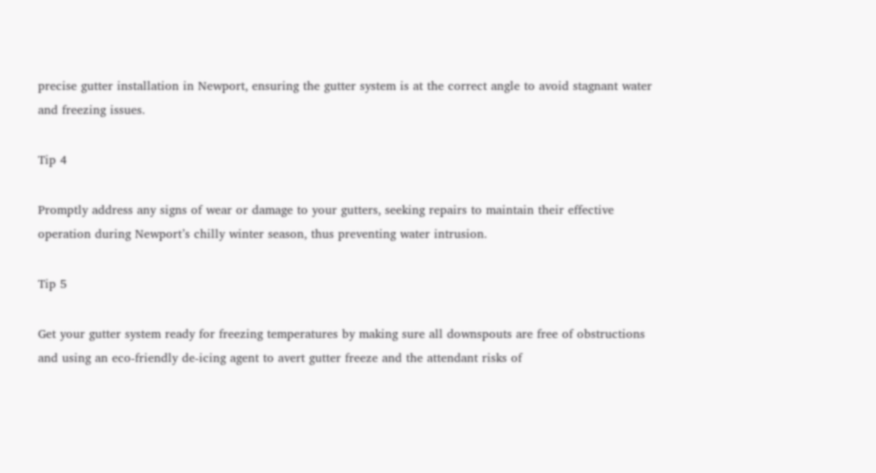precise gutter installation in Newport, ensuring the gutter system is at the correct angle to avoid stagnant water and freezing issues.

Tip 4

Promptly address any signs of wear or damage to your gutters, seeking repairs to maintain their effective operation during Newport’s chilly winter season, thus preventing water intrusion.

Tip 5

Get your gutter system ready for freezing temperatures by making sure all downspouts are free of obstructions and using an eco-friendly de-icing agent to avert gutter freeze and the attendant risks of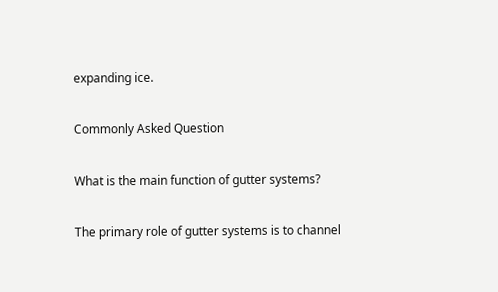expanding ice.

Commonly Asked Question

What is the main function of gutter systems?

The primary role of gutter systems is to channel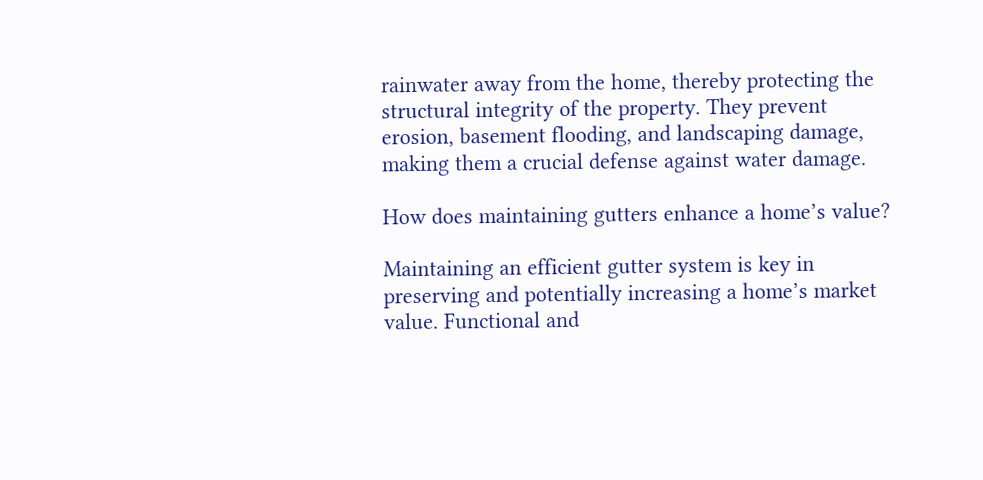rainwater away from the home, thereby protecting the structural integrity of the property. They prevent erosion, basement flooding, and landscaping damage, making them a crucial defense against water damage.

How does maintaining gutters enhance a home’s value?

Maintaining an efficient gutter system is key in preserving and potentially increasing a home’s market value. Functional and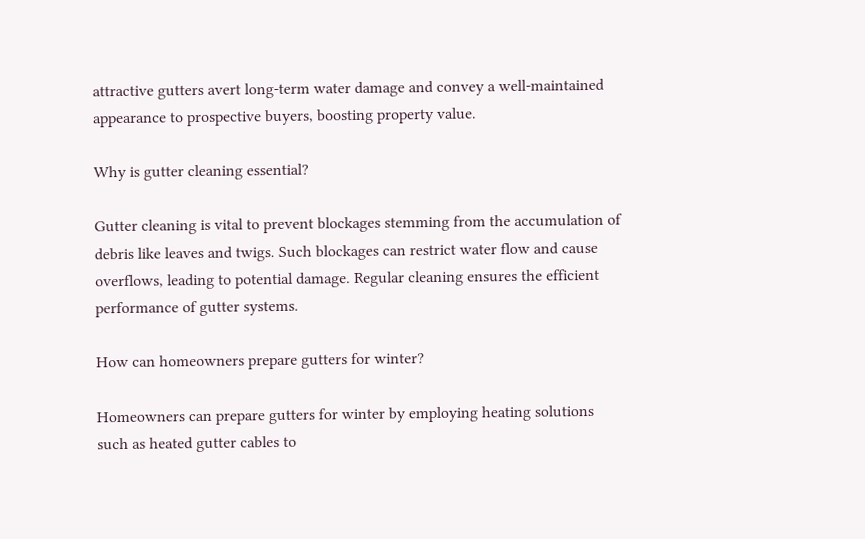attractive gutters avert long-term water damage and convey a well-maintained appearance to prospective buyers, boosting property value.

Why is gutter cleaning essential?

Gutter cleaning is vital to prevent blockages stemming from the accumulation of debris like leaves and twigs. Such blockages can restrict water flow and cause overflows, leading to potential damage. Regular cleaning ensures the efficient performance of gutter systems.

How can homeowners prepare gutters for winter?

Homeowners can prepare gutters for winter by employing heating solutions such as heated gutter cables to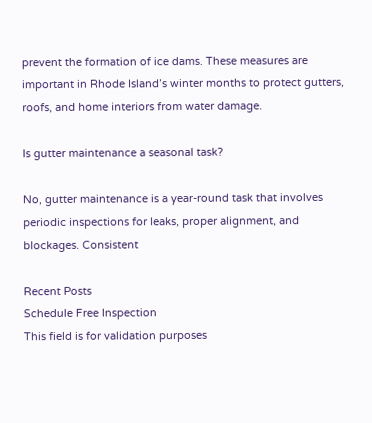prevent the formation of ice dams. These measures are important in Rhode Island’s winter months to protect gutters, roofs, and home interiors from water damage.

Is gutter maintenance a seasonal task?

No, gutter maintenance is a year-round task that involves periodic inspections for leaks, proper alignment, and blockages. Consistent

Recent Posts
Schedule Free Inspection
This field is for validation purposes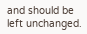and should be left unchanged.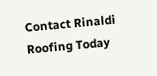Contact Rinaldi Roofing Today